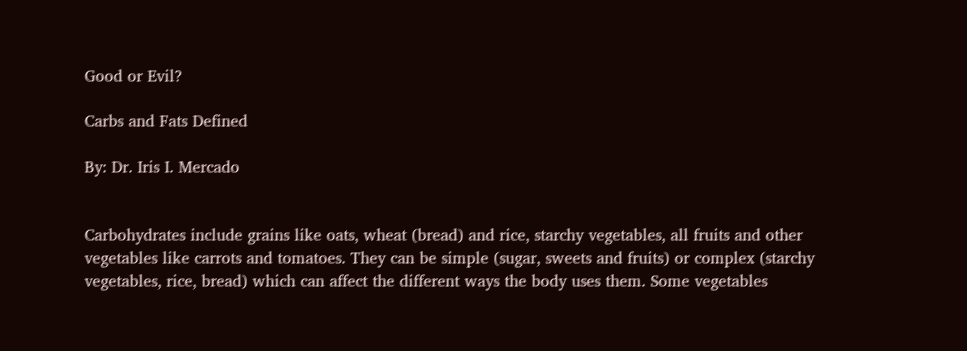Good or Evil?

Carbs and Fats Defined

By: Dr. Iris I. Mercado


Carbohydrates include grains like oats, wheat (bread) and rice, starchy vegetables, all fruits and other vegetables like carrots and tomatoes. They can be simple (sugar, sweets and fruits) or complex (starchy vegetables, rice, bread) which can affect the different ways the body uses them. Some vegetables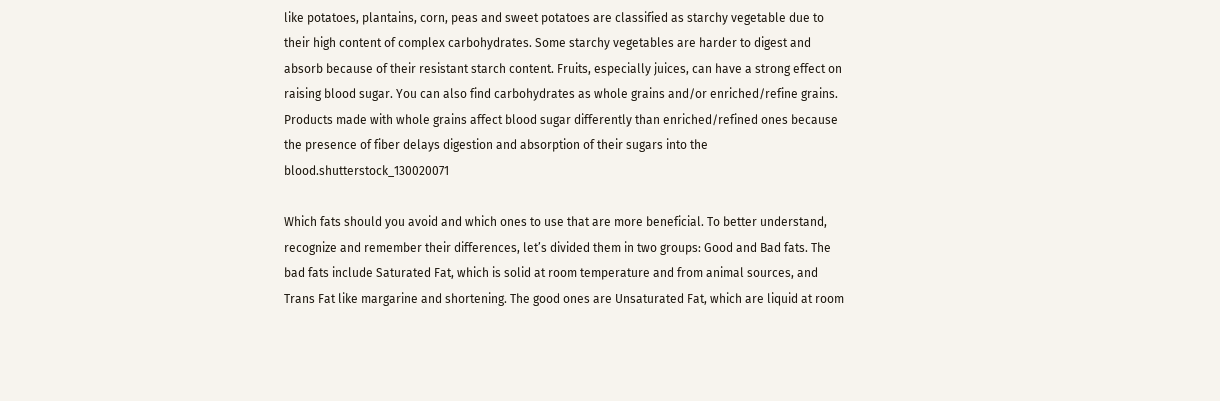like potatoes, plantains, corn, peas and sweet potatoes are classified as starchy vegetable due to their high content of complex carbohydrates. Some starchy vegetables are harder to digest and absorb because of their resistant starch content. Fruits, especially juices, can have a strong effect on raising blood sugar. You can also find carbohydrates as whole grains and/or enriched/refine grains. Products made with whole grains affect blood sugar differently than enriched/refined ones because the presence of fiber delays digestion and absorption of their sugars into the blood.shutterstock_130020071

Which fats should you avoid and which ones to use that are more beneficial. To better understand, recognize and remember their differences, let’s divided them in two groups: Good and Bad fats. The bad fats include Saturated Fat, which is solid at room temperature and from animal sources, and Trans Fat like margarine and shortening. The good ones are Unsaturated Fat, which are liquid at room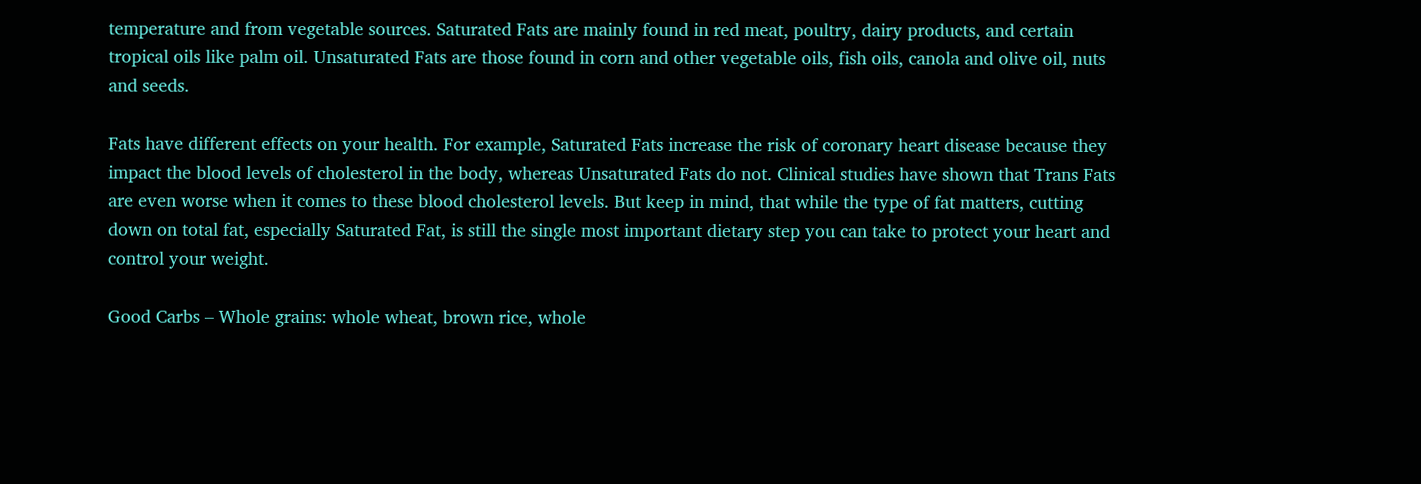temperature and from vegetable sources. Saturated Fats are mainly found in red meat, poultry, dairy products, and certain tropical oils like palm oil. Unsaturated Fats are those found in corn and other vegetable oils, fish oils, canola and olive oil, nuts and seeds.

Fats have different effects on your health. For example, Saturated Fats increase the risk of coronary heart disease because they impact the blood levels of cholesterol in the body, whereas Unsaturated Fats do not. Clinical studies have shown that Trans Fats are even worse when it comes to these blood cholesterol levels. But keep in mind, that while the type of fat matters, cutting down on total fat, especially Saturated Fat, is still the single most important dietary step you can take to protect your heart and control your weight.

Good Carbs – Whole grains: whole wheat, brown rice, whole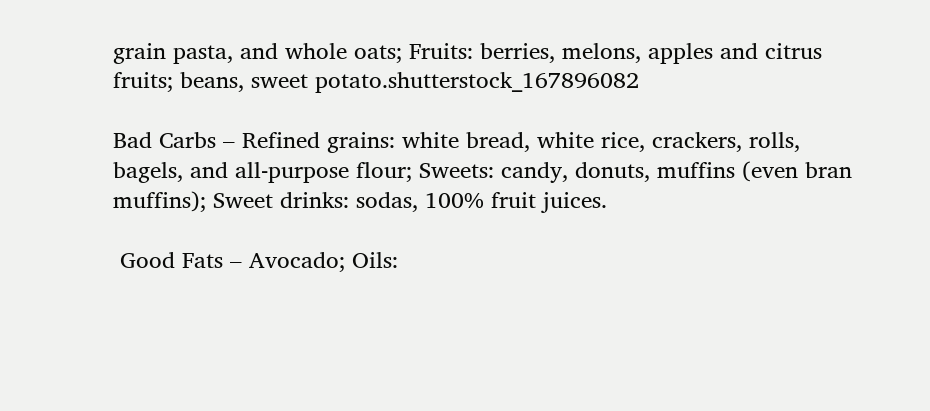grain pasta, and whole oats; Fruits: berries, melons, apples and citrus fruits; beans, sweet potato.shutterstock_167896082

Bad Carbs – Refined grains: white bread, white rice, crackers, rolls, bagels, and all-purpose flour; Sweets: candy, donuts, muffins (even bran muffins); Sweet drinks: sodas, 100% fruit juices.

 Good Fats – Avocado; Oils: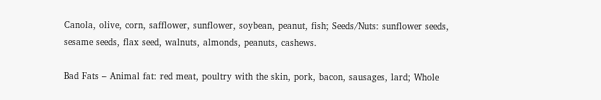Canola, olive, corn, safflower, sunflower, soybean, peanut, fish; Seeds/Nuts: sunflower seeds, sesame seeds, flax seed, walnuts, almonds, peanuts, cashews.

Bad Fats – Animal fat: red meat, poultry with the skin, pork, bacon, sausages, lard; Whole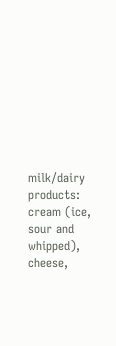milk/dairy products: cream (ice, sour and whipped), cheese,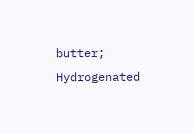butter; Hydrogenated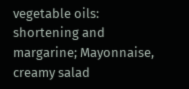vegetable oils: shortening and margarine; Mayonnaise, creamy salad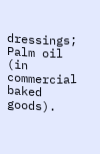dressings; Palm oil (in commercial baked goods).